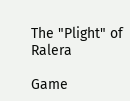The "Plight" of Ralera

Game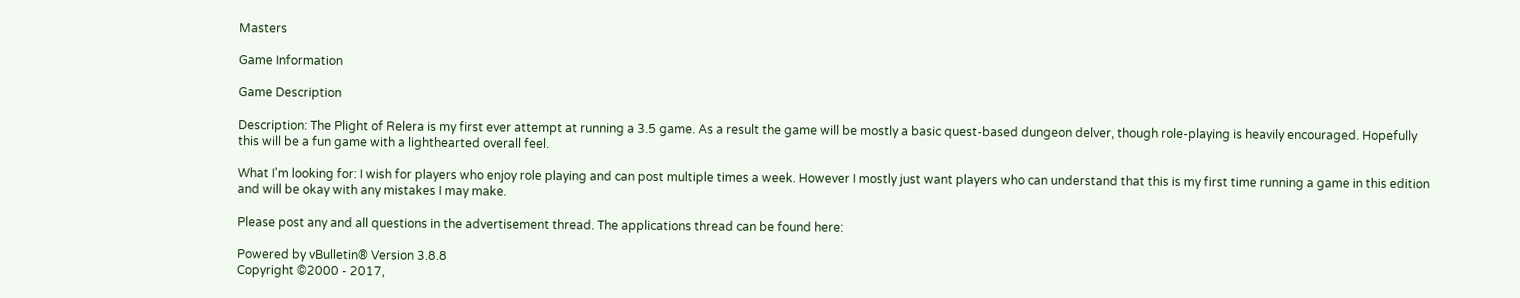Masters

Game Information

Game Description

Description: The Plight of Relera is my first ever attempt at running a 3.5 game. As a result the game will be mostly a basic quest-based dungeon delver, though role-playing is heavily encouraged. Hopefully this will be a fun game with a lighthearted overall feel.

What I'm looking for: I wish for players who enjoy role playing and can post multiple times a week. However I mostly just want players who can understand that this is my first time running a game in this edition and will be okay with any mistakes I may make.

Please post any and all questions in the advertisement thread. The applications thread can be found here:

Powered by vBulletin® Version 3.8.8
Copyright ©2000 - 2017,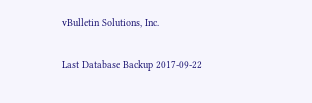vBulletin Solutions, Inc.

Last Database Backup 2017-09-22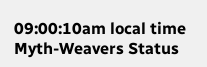09:00:10am local time
Myth-Weavers Status